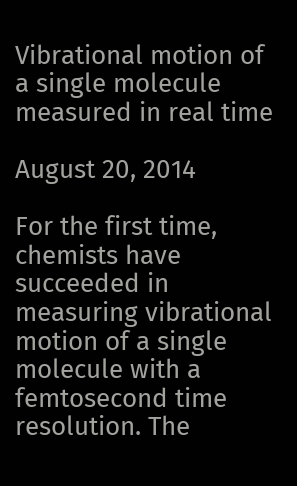Vibrational motion of a single molecule measured in real time

August 20, 2014

For the first time, chemists have succeeded in measuring vibrational motion of a single molecule with a femtosecond time resolution. The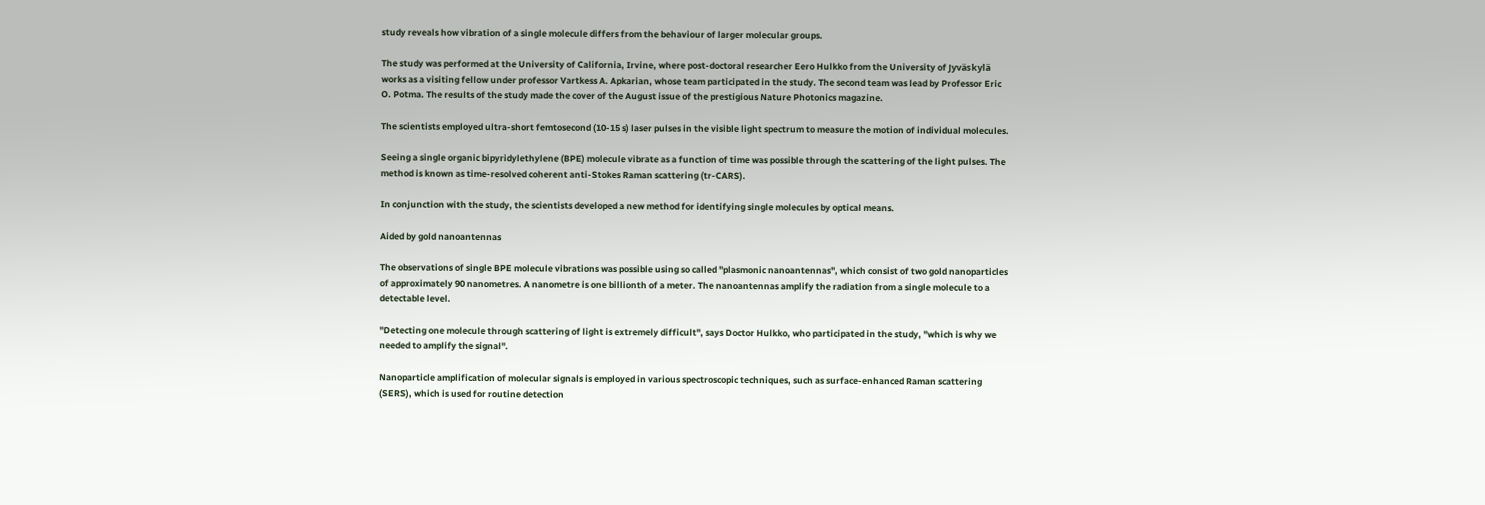study reveals how vibration of a single molecule differs from the behaviour of larger molecular groups.

The study was performed at the University of California, Irvine, where post-doctoral researcher Eero Hulkko from the University of Jyväskylä works as a visiting fellow under professor Vartkess A. Apkarian, whose team participated in the study. The second team was lead by Professor Eric O. Potma. The results of the study made the cover of the August issue of the prestigious Nature Photonics magazine.

The scientists employed ultra-short femtosecond (10-15 s) laser pulses in the visible light spectrum to measure the motion of individual molecules.

Seeing a single organic bipyridylethylene (BPE) molecule vibrate as a function of time was possible through the scattering of the light pulses. The method is known as time-resolved coherent anti-Stokes Raman scattering (tr-CARS).

In conjunction with the study, the scientists developed a new method for identifying single molecules by optical means.

Aided by gold nanoantennas

The observations of single BPE molecule vibrations was possible using so called "plasmonic nanoantennas", which consist of two gold nanoparticles of approximately 90 nanometres. A nanometre is one billionth of a meter. The nanoantennas amplify the radiation from a single molecule to a detectable level.

"Detecting one molecule through scattering of light is extremely difficult", says Doctor Hulkko, who participated in the study, "which is why we needed to amplify the signal".

Nanoparticle amplification of molecular signals is employed in various spectroscopic techniques, such as surface-enhanced Raman scattering (SERS), which is used for routine detection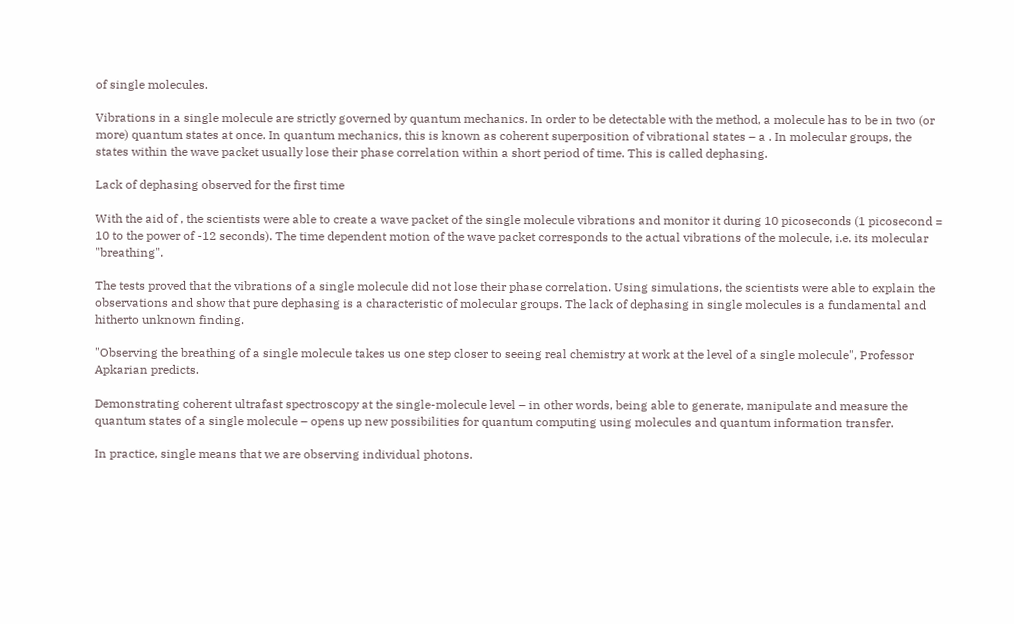of single molecules.

Vibrations in a single molecule are strictly governed by quantum mechanics. In order to be detectable with the method, a molecule has to be in two (or more) quantum states at once. In quantum mechanics, this is known as coherent superposition of vibrational states – a . In molecular groups, the states within the wave packet usually lose their phase correlation within a short period of time. This is called dephasing.

Lack of dephasing observed for the first time

With the aid of , the scientists were able to create a wave packet of the single molecule vibrations and monitor it during 10 picoseconds (1 picosecond = 10 to the power of -12 seconds). The time dependent motion of the wave packet corresponds to the actual vibrations of the molecule, i.e. its molecular "breathing".

The tests proved that the vibrations of a single molecule did not lose their phase correlation. Using simulations, the scientists were able to explain the observations and show that pure dephasing is a characteristic of molecular groups. The lack of dephasing in single molecules is a fundamental and hitherto unknown finding.

"Observing the breathing of a single molecule takes us one step closer to seeing real chemistry at work at the level of a single molecule", Professor Apkarian predicts.

Demonstrating coherent ultrafast spectroscopy at the single-molecule level – in other words, being able to generate, manipulate and measure the quantum states of a single molecule – opens up new possibilities for quantum computing using molecules and quantum information transfer.

In practice, single means that we are observing individual photons.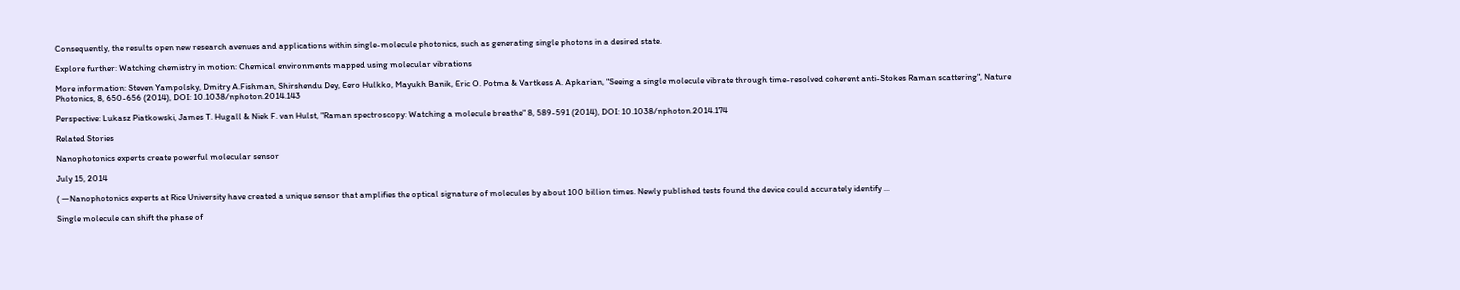Consequently, the results open new research avenues and applications within single-molecule photonics, such as generating single photons in a desired state.

Explore further: Watching chemistry in motion: Chemical environments mapped using molecular vibrations

More information: Steven Yampolsky, Dmitry A.Fishman, Shirshendu Dey, Eero Hulkko, Mayukh Banik, Eric O. Potma & Vartkess A. Apkarian, "Seeing a single molecule vibrate through time-resolved coherent anti-Stokes Raman scattering", Nature Photonics, 8, 650-656 (2014), DOI: 10.1038/nphoton.2014.143

Perspective: Lukasz Piatkowski, James T. Hugall & Niek F. van Hulst, "Raman spectroscopy: Watching a molecule breathe" 8, 589-591 (2014), DOI: 10.1038/nphoton.2014.174

Related Stories

Nanophotonics experts create powerful molecular sensor

July 15, 2014

( —Nanophotonics experts at Rice University have created a unique sensor that amplifies the optical signature of molecules by about 100 billion times. Newly published tests found the device could accurately identify ...

Single molecule can shift the phase of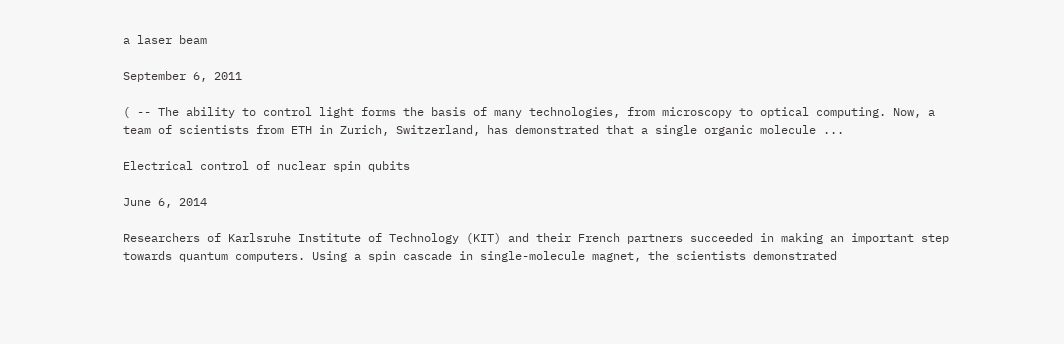a laser beam

September 6, 2011

( -- The ability to control light forms the basis of many technologies, from microscopy to optical computing. Now, a team of scientists from ETH in Zurich, Switzerland, has demonstrated that a single organic molecule ...

Electrical control of nuclear spin qubits

June 6, 2014

Researchers of Karlsruhe Institute of Technology (KIT) and their French partners succeeded in making an important step towards quantum computers. Using a spin cascade in single-molecule magnet, the scientists demonstrated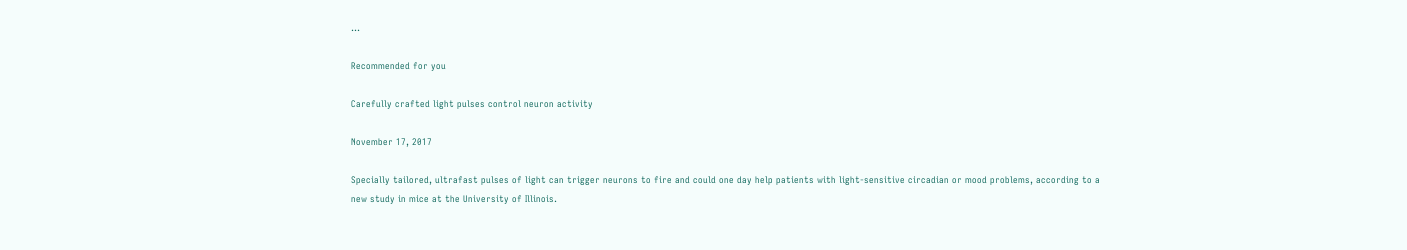...

Recommended for you

Carefully crafted light pulses control neuron activity

November 17, 2017

Specially tailored, ultrafast pulses of light can trigger neurons to fire and could one day help patients with light-sensitive circadian or mood problems, according to a new study in mice at the University of Illinois.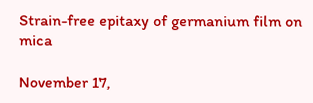Strain-free epitaxy of germanium film on mica

November 17,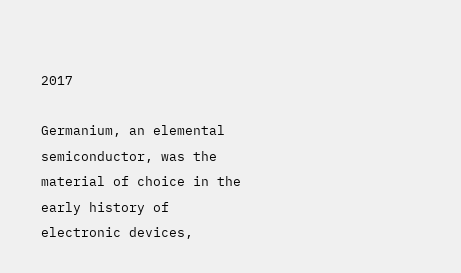2017

Germanium, an elemental semiconductor, was the material of choice in the early history of electronic devices,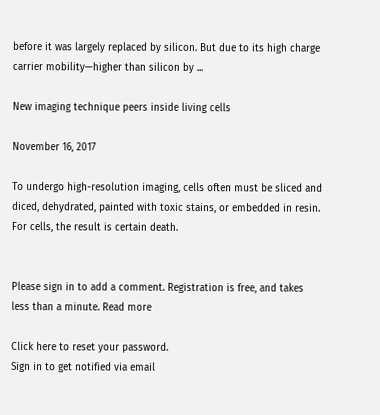before it was largely replaced by silicon. But due to its high charge carrier mobility—higher than silicon by ...

New imaging technique peers inside living cells

November 16, 2017

To undergo high-resolution imaging, cells often must be sliced and diced, dehydrated, painted with toxic stains, or embedded in resin. For cells, the result is certain death.


Please sign in to add a comment. Registration is free, and takes less than a minute. Read more

Click here to reset your password.
Sign in to get notified via email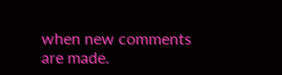when new comments are made.